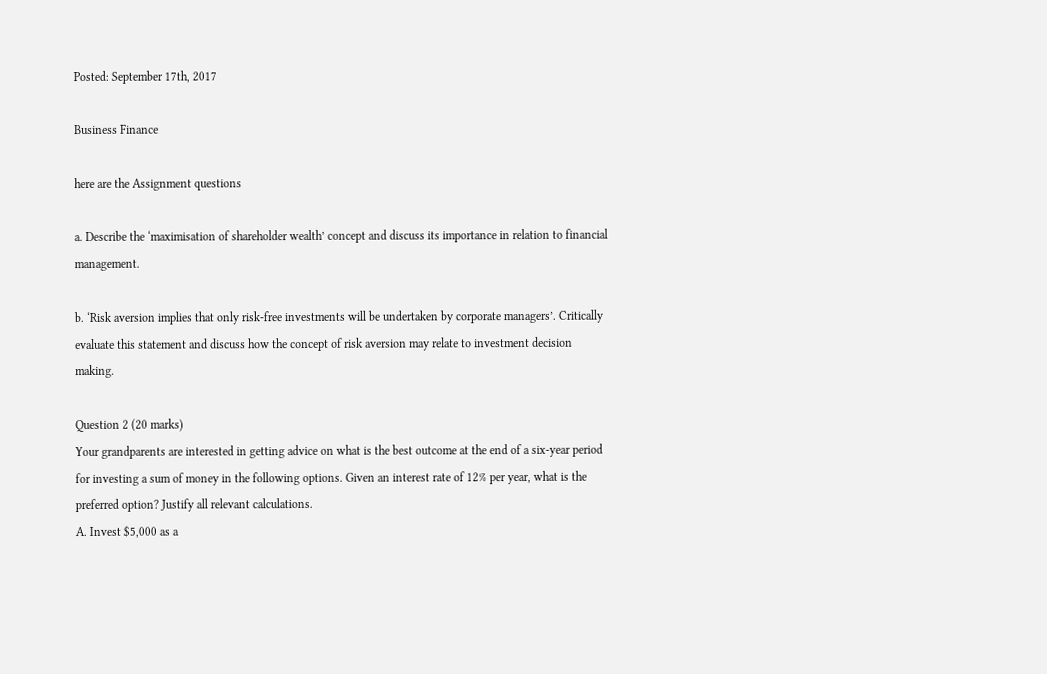Posted: September 17th, 2017

Business Finance

here are the Assignment questions

a. Describe the ‘maximisation of shareholder wealth’ concept and discuss its importance in relation to financial management.

b. ‘Risk aversion implies that only risk-free investments will be undertaken by corporate managers’. Critically evaluate this statement and discuss how the concept of risk aversion may relate to investment decision making.

Question 2 (20 marks)
Your grandparents are interested in getting advice on what is the best outcome at the end of a six-year period for investing a sum of money in the following options. Given an interest rate of 12% per year, what is the preferred option? Justify all relevant calculations.
A. Invest $5,000 as a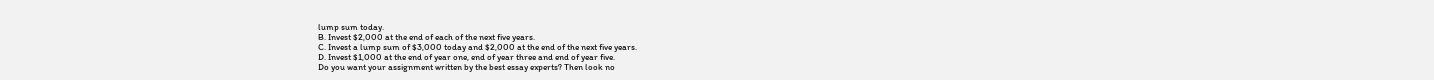lump sum today.
B. Invest $2,000 at the end of each of the next five years.
C. Invest a lump sum of $3,000 today and $2,000 at the end of the next five years.
D. Invest $1,000 at the end of year one, end of year three and end of year five.
Do you want your assignment written by the best essay experts? Then look no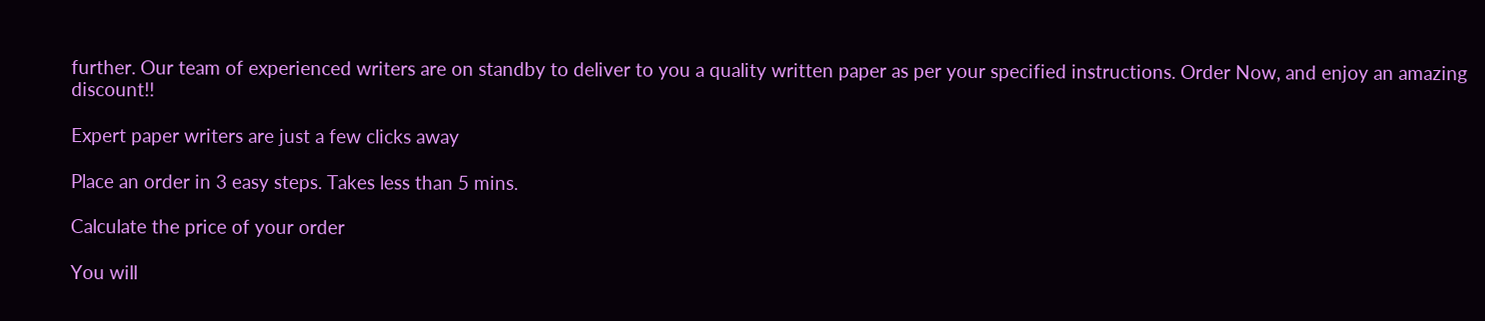further. Our team of experienced writers are on standby to deliver to you a quality written paper as per your specified instructions. Order Now, and enjoy an amazing discount!!

Expert paper writers are just a few clicks away

Place an order in 3 easy steps. Takes less than 5 mins.

Calculate the price of your order

You will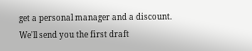get a personal manager and a discount.
We'll send you the first draft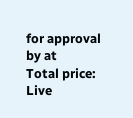for approval by at
Total price:
Live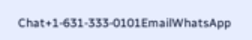Chat+1-631-333-0101EmailWhatsApp